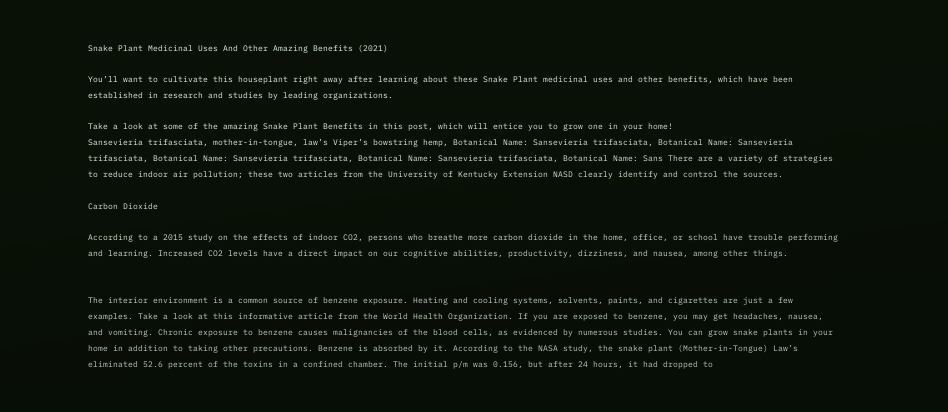Snake Plant Medicinal Uses And Other Amazing Benefits (2021)

You’ll want to cultivate this houseplant right away after learning about these Snake Plant medicinal uses and other benefits, which have been established in research and studies by leading organizations.

Take a look at some of the amazing Snake Plant Benefits in this post, which will entice you to grow one in your home!
Sansevieria trifasciata, mother-in-tongue, law’s Viper’s bowstring hemp, Botanical Name: Sansevieria trifasciata, Botanical Name: Sansevieria trifasciata, Botanical Name: Sansevieria trifasciata, Botanical Name: Sansevieria trifasciata, Botanical Name: Sans There are a variety of strategies to reduce indoor air pollution; these two articles from the University of Kentucky Extension NASD clearly identify and control the sources.

Carbon Dioxide

According to a 2015 study on the effects of indoor CO2, persons who breathe more carbon dioxide in the home, office, or school have trouble performing and learning. Increased CO2 levels have a direct impact on our cognitive abilities, productivity, dizziness, and nausea, among other things.


The interior environment is a common source of benzene exposure. Heating and cooling systems, solvents, paints, and cigarettes are just a few examples. Take a look at this informative article from the World Health Organization. If you are exposed to benzene, you may get headaches, nausea, and vomiting. Chronic exposure to benzene causes malignancies of the blood cells, as evidenced by numerous studies. You can grow snake plants in your home in addition to taking other precautions. Benzene is absorbed by it. According to the NASA study, the snake plant (Mother-in-Tongue) Law’s eliminated 52.6 percent of the toxins in a confined chamber. The initial p/m was 0.156, but after 24 hours, it had dropped to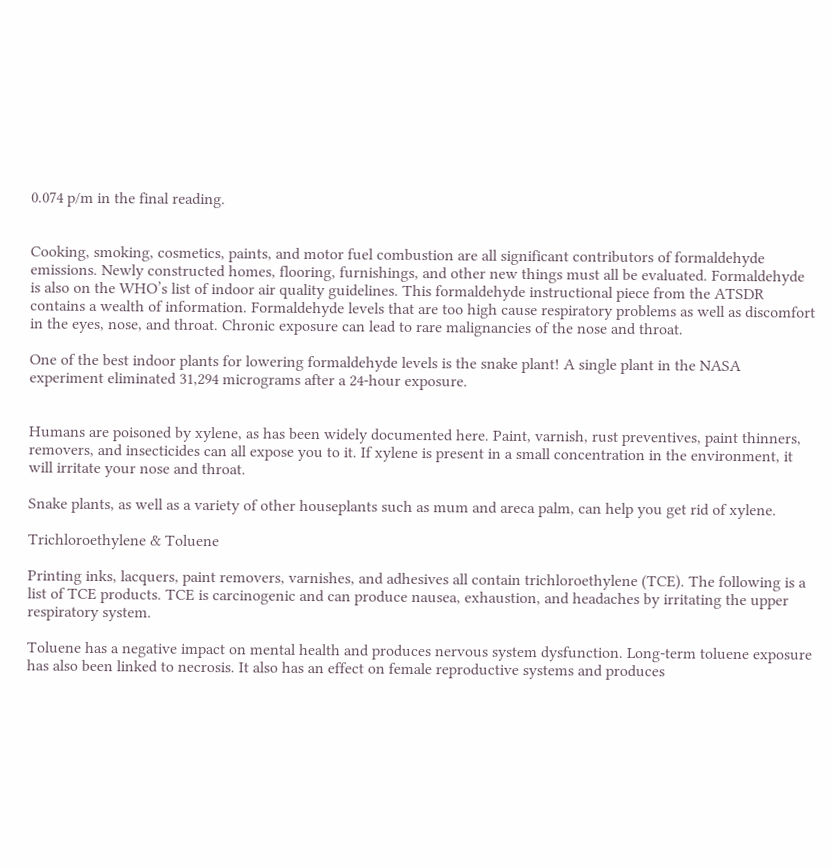0.074 p/m in the final reading.


Cooking, smoking, cosmetics, paints, and motor fuel combustion are all significant contributors of formaldehyde emissions. Newly constructed homes, flooring, furnishings, and other new things must all be evaluated. Formaldehyde is also on the WHO’s list of indoor air quality guidelines. This formaldehyde instructional piece from the ATSDR contains a wealth of information. Formaldehyde levels that are too high cause respiratory problems as well as discomfort in the eyes, nose, and throat. Chronic exposure can lead to rare malignancies of the nose and throat.

One of the best indoor plants for lowering formaldehyde levels is the snake plant! A single plant in the NASA experiment eliminated 31,294 micrograms after a 24-hour exposure.


Humans are poisoned by xylene, as has been widely documented here. Paint, varnish, rust preventives, paint thinners, removers, and insecticides can all expose you to it. If xylene is present in a small concentration in the environment, it will irritate your nose and throat.

Snake plants, as well as a variety of other houseplants such as mum and areca palm, can help you get rid of xylene.

Trichloroethylene & Toluene

Printing inks, lacquers, paint removers, varnishes, and adhesives all contain trichloroethylene (TCE). The following is a list of TCE products. TCE is carcinogenic and can produce nausea, exhaustion, and headaches by irritating the upper respiratory system.

Toluene has a negative impact on mental health and produces nervous system dysfunction. Long-term toluene exposure has also been linked to necrosis. It also has an effect on female reproductive systems and produces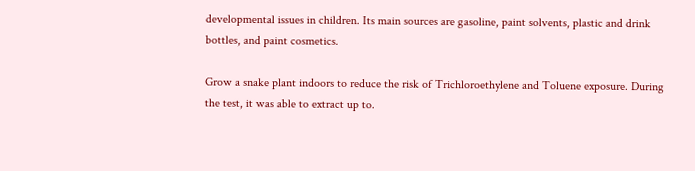developmental issues in children. Its main sources are gasoline, paint solvents, plastic and drink bottles, and paint cosmetics.

Grow a snake plant indoors to reduce the risk of Trichloroethylene and Toluene exposure. During the test, it was able to extract up to.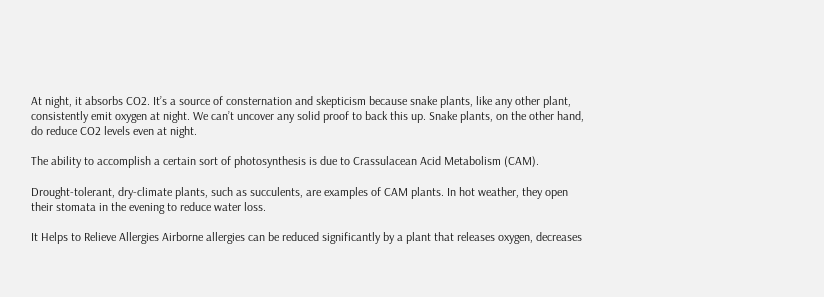At night, it absorbs CO2. It’s a source of consternation and skepticism because snake plants, like any other plant, consistently emit oxygen at night. We can’t uncover any solid proof to back this up. Snake plants, on the other hand, do reduce CO2 levels even at night.

The ability to accomplish a certain sort of photosynthesis is due to Crassulacean Acid Metabolism (CAM).

Drought-tolerant, dry-climate plants, such as succulents, are examples of CAM plants. In hot weather, they open their stomata in the evening to reduce water loss.

It Helps to Relieve Allergies Airborne allergies can be reduced significantly by a plant that releases oxygen, decreases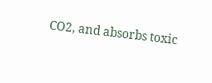CO2, and absorbs toxic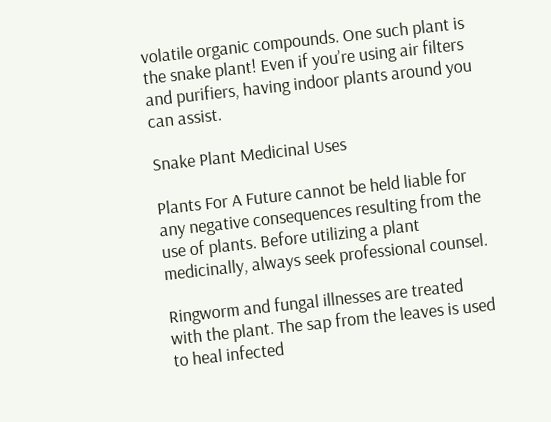volatile organic compounds. One such plant is the snake plant! Even if you’re using air filters and purifiers, having indoor plants around you can assist.

Snake Plant Medicinal Uses

Plants For A Future cannot be held liable for any negative consequences resulting from the use of plants. Before utilizing a plant medicinally, always seek professional counsel.

Ringworm and fungal illnesses are treated with the plant. The sap from the leaves is used to heal infected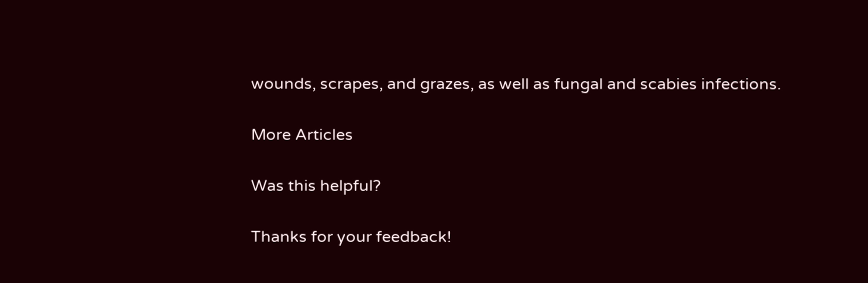wounds, scrapes, and grazes, as well as fungal and scabies infections.

More Articles

Was this helpful?

Thanks for your feedback!